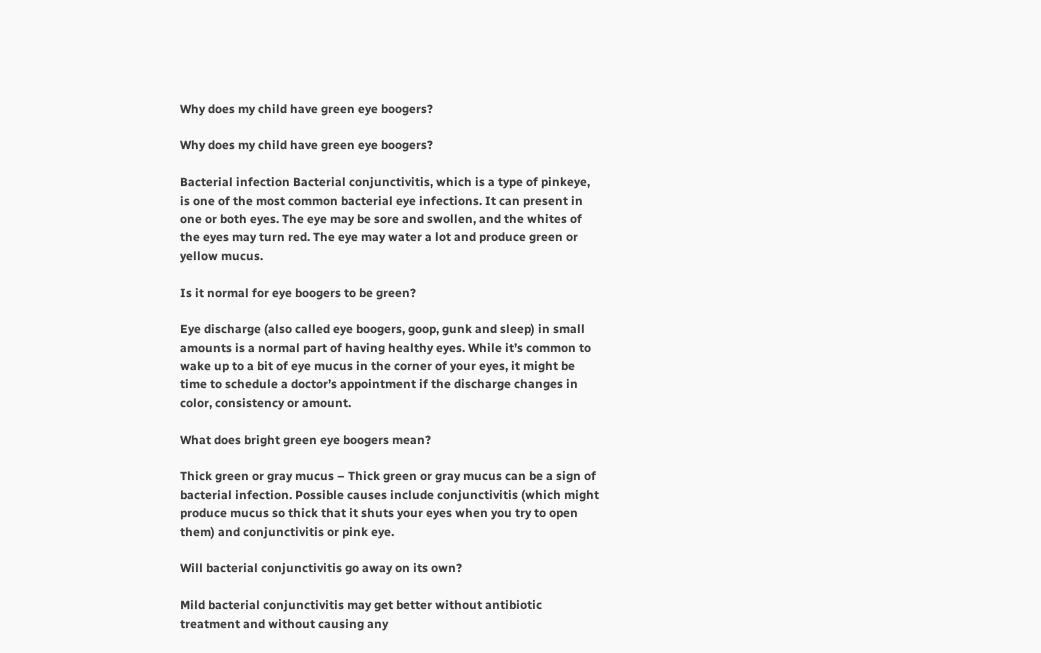Why does my child have green eye boogers?

Why does my child have green eye boogers?

Bacterial infection Bacterial conjunctivitis, which is a type of pinkeye, is one of the most common bacterial eye infections. It can present in one or both eyes. The eye may be sore and swollen, and the whites of the eyes may turn red. The eye may water a lot and produce green or yellow mucus.

Is it normal for eye boogers to be green?

Eye discharge (also called eye boogers, goop, gunk and sleep) in small amounts is a normal part of having healthy eyes. While it’s common to wake up to a bit of eye mucus in the corner of your eyes, it might be time to schedule a doctor’s appointment if the discharge changes in color, consistency or amount.

What does bright green eye boogers mean?

Thick green or gray mucus – Thick green or gray mucus can be a sign of bacterial infection. Possible causes include conjunctivitis (which might produce mucus so thick that it shuts your eyes when you try to open them) and conjunctivitis or pink eye.

Will bacterial conjunctivitis go away on its own?

Mild bacterial conjunctivitis may get better without antibiotic treatment and without causing any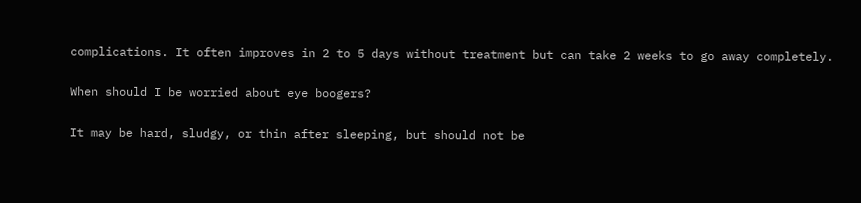complications. It often improves in 2 to 5 days without treatment but can take 2 weeks to go away completely.

When should I be worried about eye boogers?

It may be hard, sludgy, or thin after sleeping, but should not be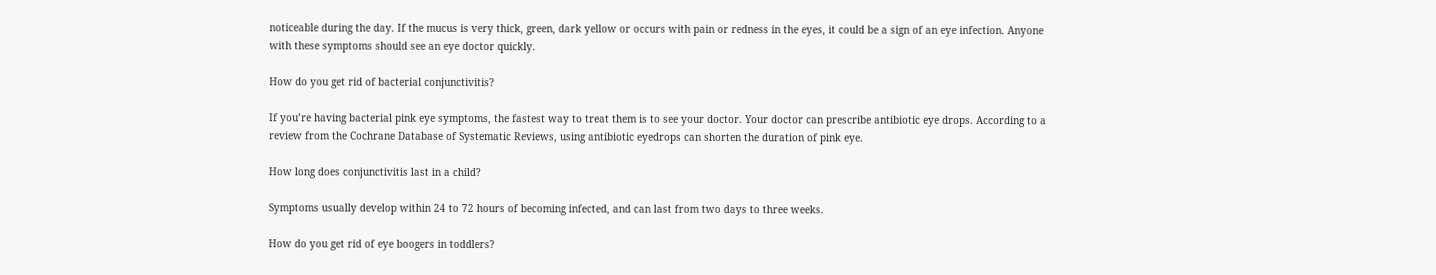noticeable during the day. If the mucus is very thick, green, dark yellow or occurs with pain or redness in the eyes, it could be a sign of an eye infection. Anyone with these symptoms should see an eye doctor quickly.

How do you get rid of bacterial conjunctivitis?

If you’re having bacterial pink eye symptoms, the fastest way to treat them is to see your doctor. Your doctor can prescribe antibiotic eye drops. According to a review from the Cochrane Database of Systematic Reviews, using antibiotic eyedrops can shorten the duration of pink eye.

How long does conjunctivitis last in a child?

Symptoms usually develop within 24 to 72 hours of becoming infected, and can last from two days to three weeks.

How do you get rid of eye boogers in toddlers?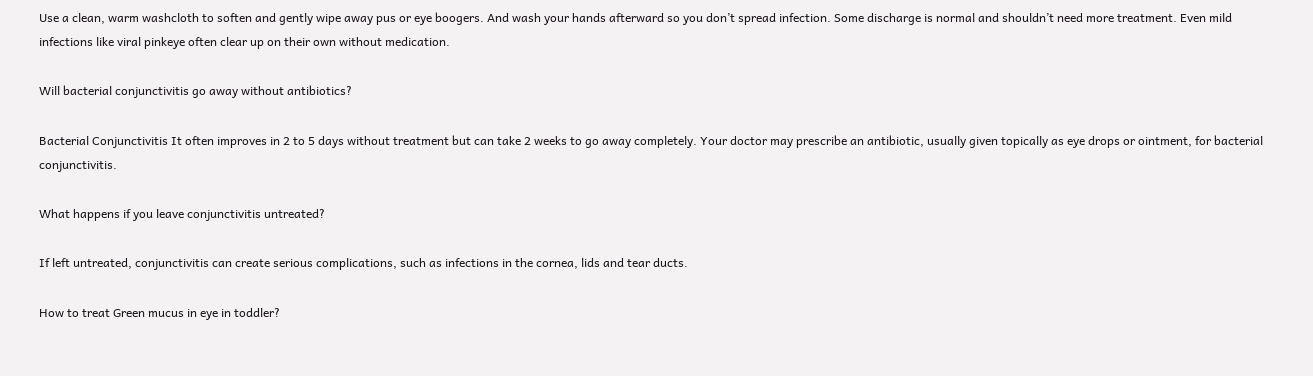Use a clean, warm washcloth to soften and gently wipe away pus or eye boogers. And wash your hands afterward so you don’t spread infection. Some discharge is normal and shouldn’t need more treatment. Even mild infections like viral pinkeye often clear up on their own without medication.

Will bacterial conjunctivitis go away without antibiotics?

Bacterial Conjunctivitis It often improves in 2 to 5 days without treatment but can take 2 weeks to go away completely. Your doctor may prescribe an antibiotic, usually given topically as eye drops or ointment, for bacterial conjunctivitis.

What happens if you leave conjunctivitis untreated?

If left untreated, conjunctivitis can create serious complications, such as infections in the cornea, lids and tear ducts.

How to treat Green mucus in eye in toddler?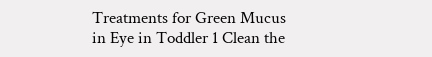Treatments for Green Mucus in Eye in Toddler 1 Clean the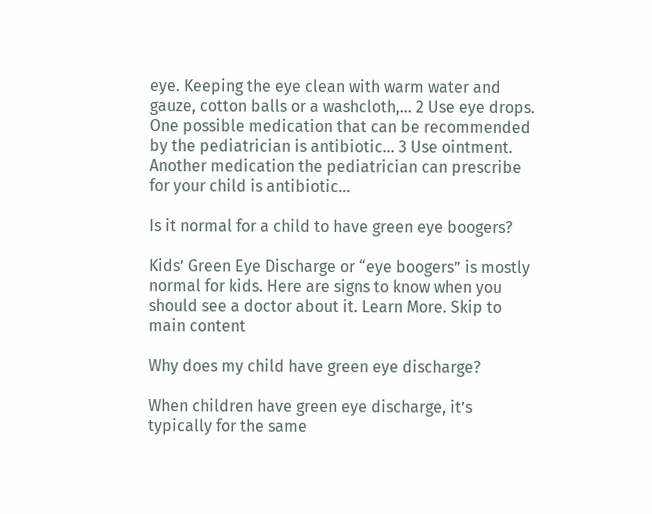eye. Keeping the eye clean with warm water and gauze, cotton balls or a washcloth,… 2 Use eye drops. One possible medication that can be recommended by the pediatrician is antibiotic… 3 Use ointment. Another medication the pediatrician can prescribe for your child is antibiotic…

Is it normal for a child to have green eye boogers?

Kids’ Green Eye Discharge or “eye boogers” is mostly normal for kids. Here are signs to know when you should see a doctor about it. Learn More. Skip to main content

Why does my child have green eye discharge?

When children have green eye discharge, it’s typically for the same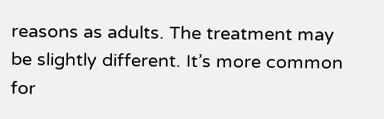reasons as adults. The treatment may be slightly different. It’s more common for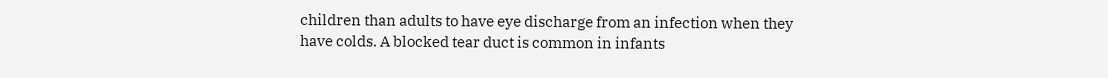children than adults to have eye discharge from an infection when they have colds. A blocked tear duct is common in infants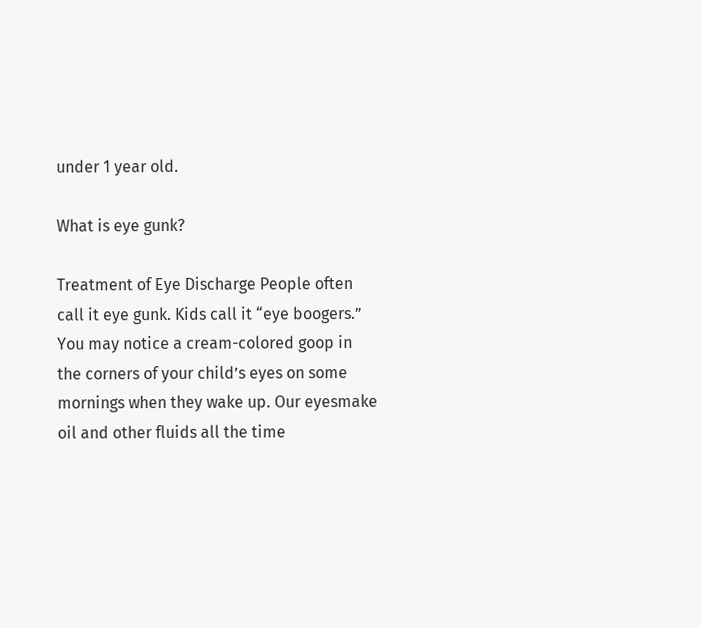under 1 year old.

What is eye gunk?

Treatment of Eye Discharge People often call it eye gunk. Kids call it “eye boogers.” You may notice a cream-colored goop in the corners of your child’s eyes on some mornings when they wake up. Our eyesmake oil and other fluids all the time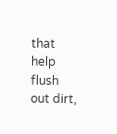that help flush out dirt,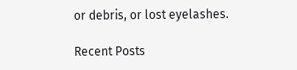or debris, or lost eyelashes.

Recent Posts